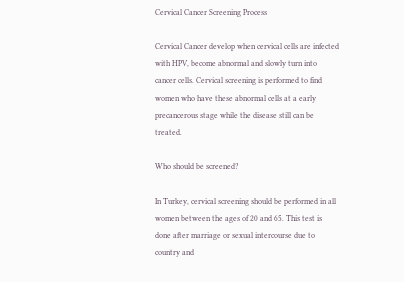Cervical Cancer Screening Process

Cervical Cancer develop when cervical cells are infected with HPV, become abnormal and slowly turn into cancer cells. Cervical screening is performed to find women who have these abnormal cells at a early precancerous stage while the disease still can be treated.

Who should be screened?

In Turkey, cervical screening should be performed in all women between the ages of 20 and 65. This test is done after marriage or sexual intercourse due to country and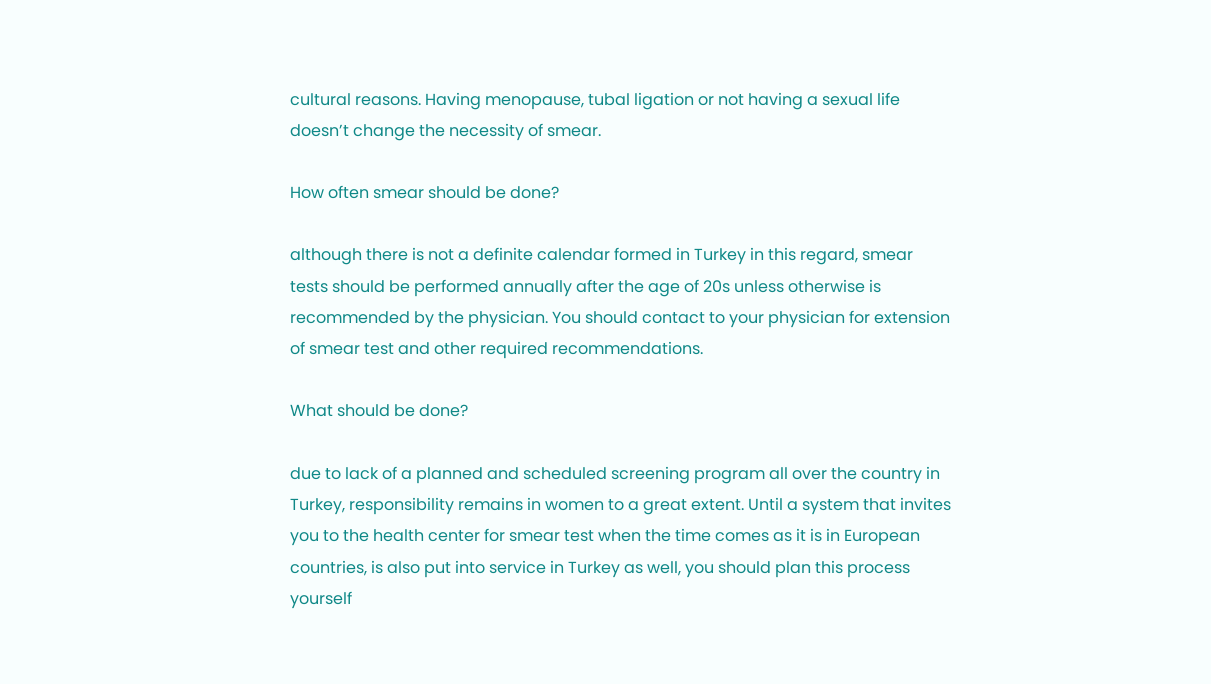cultural reasons. Having menopause, tubal ligation or not having a sexual life doesn’t change the necessity of smear.

How often smear should be done?

although there is not a definite calendar formed in Turkey in this regard, smear tests should be performed annually after the age of 20s unless otherwise is recommended by the physician. You should contact to your physician for extension of smear test and other required recommendations.

What should be done?

due to lack of a planned and scheduled screening program all over the country in Turkey, responsibility remains in women to a great extent. Until a system that invites you to the health center for smear test when the time comes as it is in European countries, is also put into service in Turkey as well, you should plan this process yourself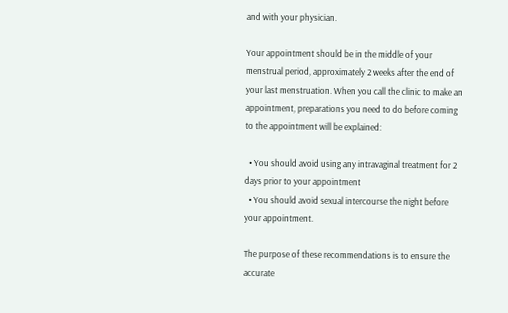and with your physician.

Your appointment should be in the middle of your menstrual period, approximately 2 weeks after the end of your last menstruation. When you call the clinic to make an appointment, preparations you need to do before coming to the appointment will be explained:

  • You should avoid using any intravaginal treatment for 2 days prior to your appointment
  • You should avoid sexual intercourse the night before your appointment.

The purpose of these recommendations is to ensure the accurate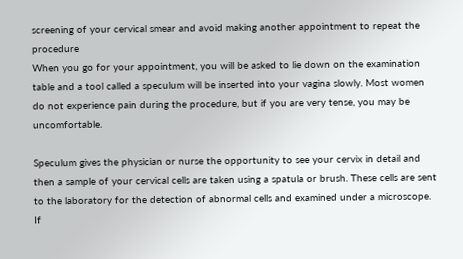screening of your cervical smear and avoid making another appointment to repeat the procedure
When you go for your appointment, you will be asked to lie down on the examination table and a tool called a speculum will be inserted into your vagina slowly. Most women do not experience pain during the procedure, but if you are very tense, you may be uncomfortable.

Speculum gives the physician or nurse the opportunity to see your cervix in detail and then a sample of your cervical cells are taken using a spatula or brush. These cells are sent to the laboratory for the detection of abnormal cells and examined under a microscope. If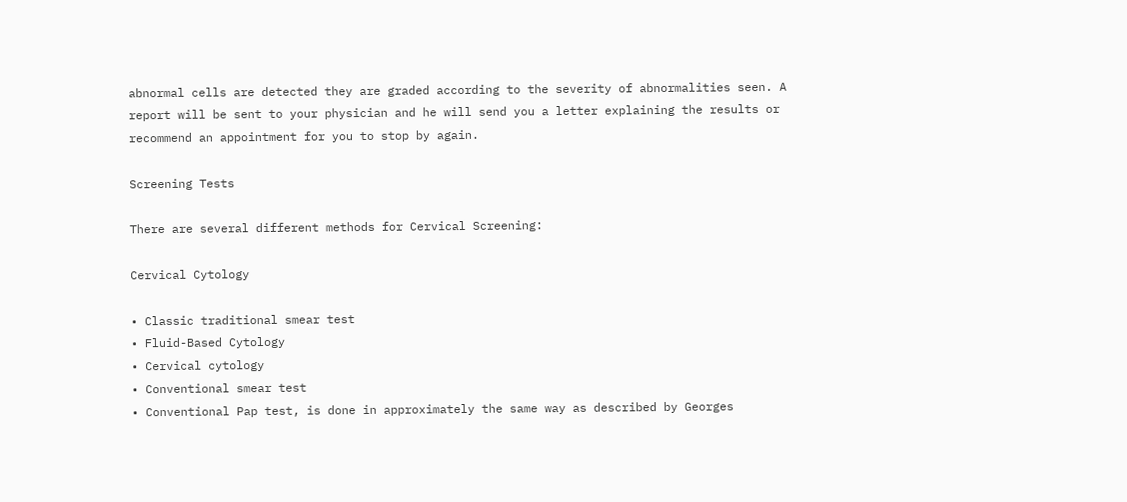abnormal cells are detected they are graded according to the severity of abnormalities seen. A report will be sent to your physician and he will send you a letter explaining the results or recommend an appointment for you to stop by again.

Screening Tests

There are several different methods for Cervical Screening:

Cervical Cytology

• Classic traditional smear test
• Fluid-Based Cytology
• Cervical cytology
• Conventional smear test
• Conventional Pap test, is done in approximately the same way as described by Georges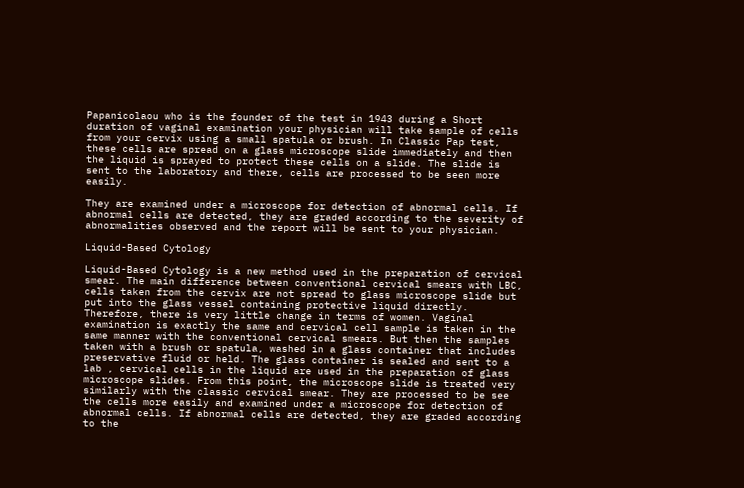Papanicolaou who is the founder of the test in 1943 during a Short duration of vaginal examination your physician will take sample of cells from your cervix using a small spatula or brush. In Classic Pap test, these cells are spread on a glass microscope slide immediately and then the liquid is sprayed to protect these cells on a slide. The slide is sent to the laboratory and there, cells are processed to be seen more easily.

They are examined under a microscope for detection of abnormal cells. If abnormal cells are detected, they are graded according to the severity of abnormalities observed and the report will be sent to your physician.

Liquid-Based Cytology

Liquid-Based Cytology is a new method used in the preparation of cervical smear. The main difference between conventional cervical smears with LBC, cells taken from the cervix are not spread to glass microscope slide but put into the glass vessel containing protective liquid directly. Therefore, there is very little change in terms of women. Vaginal examination is exactly the same and cervical cell sample is taken in the same manner with the conventional cervical smears. But then the samples taken with a brush or spatula, washed in a glass container that includes preservative fluid or held. The glass container is sealed and sent to a lab , cervical cells in the liquid are used in the preparation of glass microscope slides. From this point, the microscope slide is treated very similarly with the classic cervical smear. They are processed to be see the cells more easily and examined under a microscope for detection of abnormal cells. If abnormal cells are detected, they are graded according to the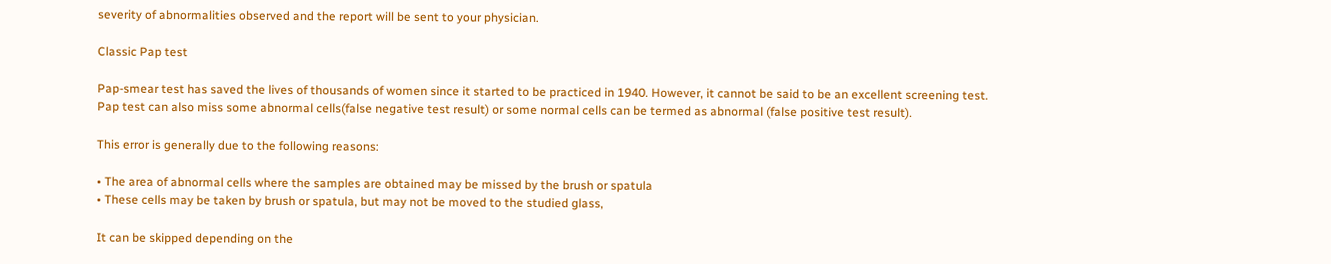severity of abnormalities observed and the report will be sent to your physician.

Classic Pap test

Pap-smear test has saved the lives of thousands of women since it started to be practiced in 1940. However, it cannot be said to be an excellent screening test. Pap test can also miss some abnormal cells(false negative test result) or some normal cells can be termed as abnormal (false positive test result).

This error is generally due to the following reasons:

• The area of abnormal cells where the samples are obtained may be missed by the brush or spatula
• These cells may be taken by brush or spatula, but may not be moved to the studied glass,

It can be skipped depending on the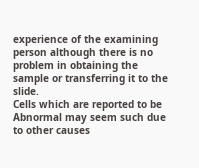experience of the examining person although there is no problem in obtaining the sample or transferring it to the slide.
Cells which are reported to be Abnormal may seem such due to other causes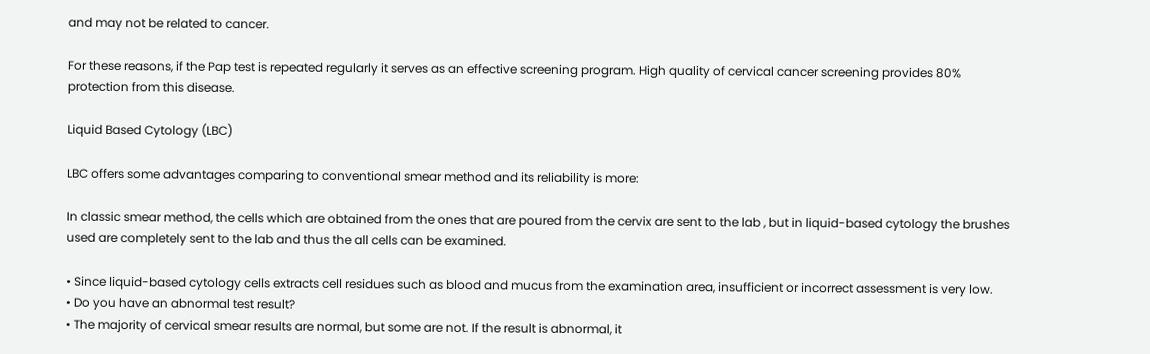and may not be related to cancer.

For these reasons, if the Pap test is repeated regularly it serves as an effective screening program. High quality of cervical cancer screening provides 80% protection from this disease.

Liquid Based Cytology (LBC)

LBC offers some advantages comparing to conventional smear method and its reliability is more:

In classic smear method, the cells which are obtained from the ones that are poured from the cervix are sent to the lab , but in liquid-based cytology the brushes used are completely sent to the lab and thus the all cells can be examined.

• Since liquid-based cytology cells extracts cell residues such as blood and mucus from the examination area, insufficient or incorrect assessment is very low.
• Do you have an abnormal test result?
• The majority of cervical smear results are normal, but some are not. If the result is abnormal, it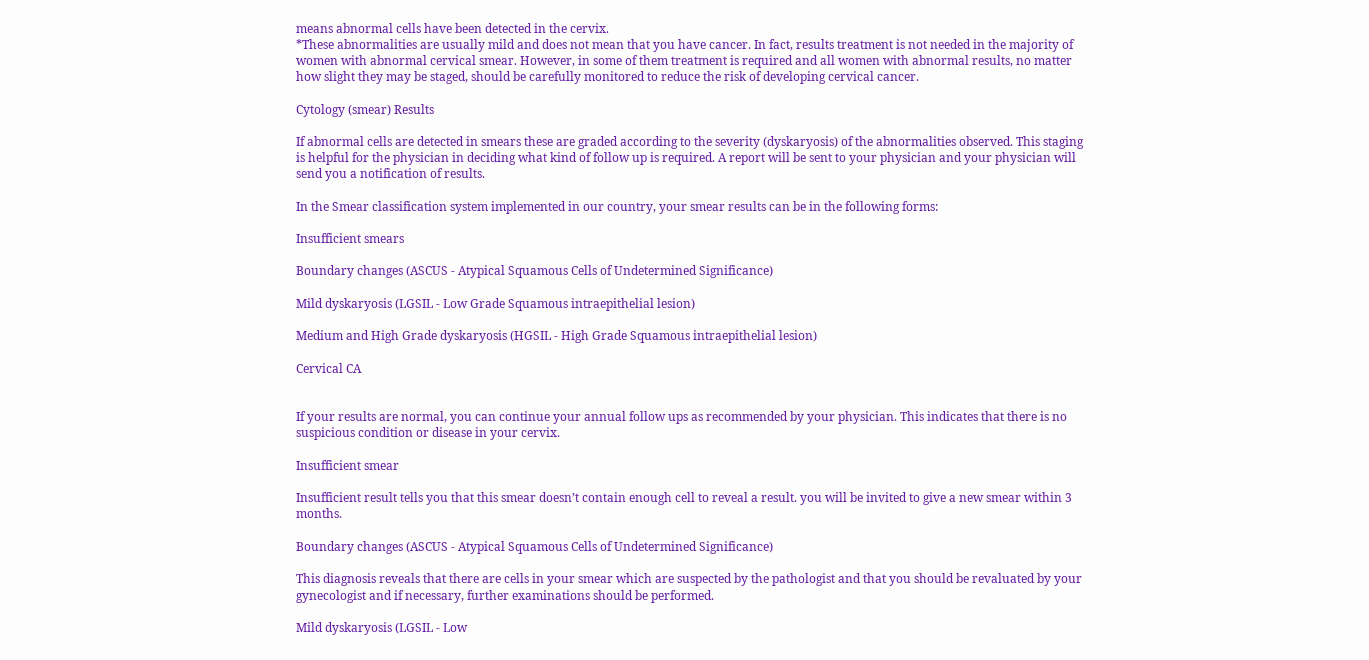means abnormal cells have been detected in the cervix.
*These abnormalities are usually mild and does not mean that you have cancer. In fact, results treatment is not needed in the majority of women with abnormal cervical smear. However, in some of them treatment is required and all women with abnormal results, no matter how slight they may be staged, should be carefully monitored to reduce the risk of developing cervical cancer.

Cytology (smear) Results

If abnormal cells are detected in smears these are graded according to the severity (dyskaryosis) of the abnormalities observed. This staging is helpful for the physician in deciding what kind of follow up is required. A report will be sent to your physician and your physician will send you a notification of results.

In the Smear classification system implemented in our country, your smear results can be in the following forms:

Insufficient smears

Boundary changes (ASCUS - Atypical Squamous Cells of Undetermined Significance)

Mild dyskaryosis (LGSIL - Low Grade Squamous intraepithelial lesion)

Medium and High Grade dyskaryosis (HGSIL - High Grade Squamous intraepithelial lesion)

Cervical CA


If your results are normal, you can continue your annual follow ups as recommended by your physician. This indicates that there is no suspicious condition or disease in your cervix.

Insufficient smear

Insufficient result tells you that this smear doesn’t contain enough cell to reveal a result. you will be invited to give a new smear within 3 months.

Boundary changes (ASCUS - Atypical Squamous Cells of Undetermined Significance)

This diagnosis reveals that there are cells in your smear which are suspected by the pathologist and that you should be revaluated by your gynecologist and if necessary, further examinations should be performed.

Mild dyskaryosis (LGSIL - Low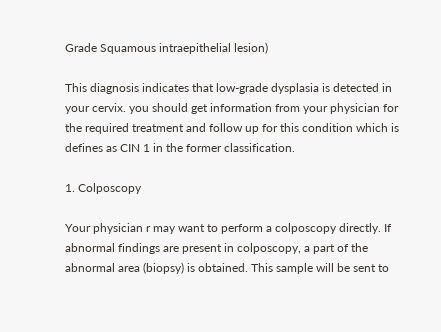Grade Squamous intraepithelial lesion)

This diagnosis indicates that low-grade dysplasia is detected in your cervix. you should get information from your physician for the required treatment and follow up for this condition which is defines as CIN 1 in the former classification.

1. Colposcopy

Your physician r may want to perform a colposcopy directly. If abnormal findings are present in colposcopy, a part of the abnormal area (biopsy) is obtained. This sample will be sent to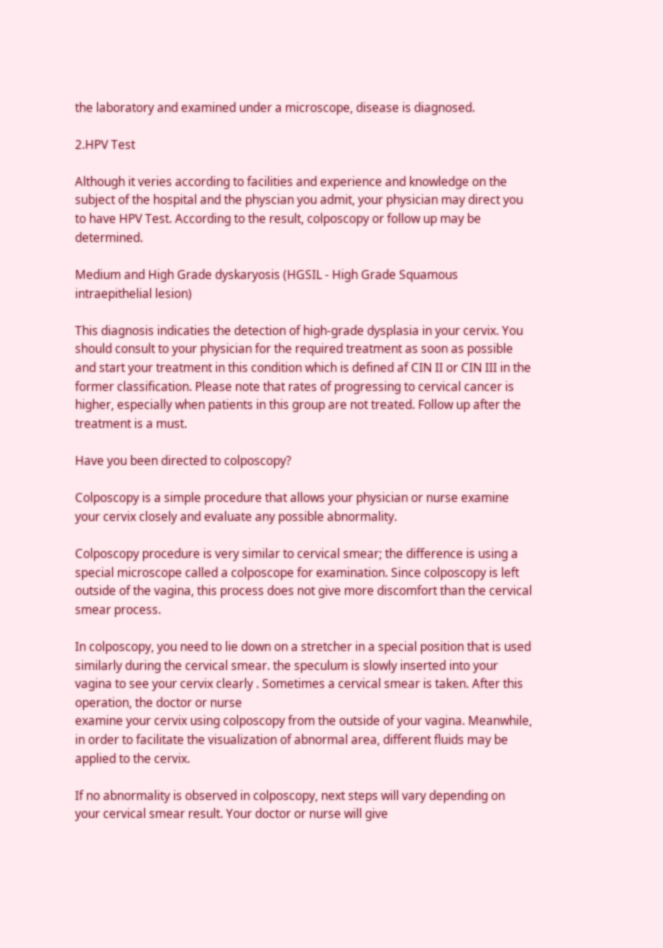the laboratory and examined under a microscope, disease is diagnosed.

2.HPV Test

Although it veries according to facilities and experience and knowledge on the subject of the hospital and the physcian you admit, your physician may direct you to have HPV Test. According to the result, colposcopy or follow up may be determined.

Medium and High Grade dyskaryosis (HGSIL - High Grade Squamous intraepithelial lesion)

This diagnosis indicaties the detection of high-grade dysplasia in your cervix. You should consult to your physician for the required treatment as soon as possible and start your treatment in this condition which is defined af CIN II or CIN III in the former classification. Please note that rates of progressing to cervical cancer is higher, especially when patients in this group are not treated. Follow up after the treatment is a must.

Have you been directed to colposcopy?

Colposcopy is a simple procedure that allows your physician or nurse examine your cervix closely and evaluate any possible abnormality.

Colposcopy procedure is very similar to cervical smear; the difference is using a special microscope called a colposcope for examination. Since colposcopy is left outside of the vagina, this process does not give more discomfort than the cervical smear process.

In colposcopy, you need to lie down on a stretcher in a special position that is used similarly during the cervical smear. the speculum is slowly inserted into your vagina to see your cervix clearly . Sometimes a cervical smear is taken. After this operation, the doctor or nurse
examine your cervix using colposcopy from the outside of your vagina. Meanwhile, in order to facilitate the visualization of abnormal area, different fluids may be applied to the cervix.

If no abnormality is observed in colposcopy, next steps will vary depending on your cervical smear result. Your doctor or nurse will give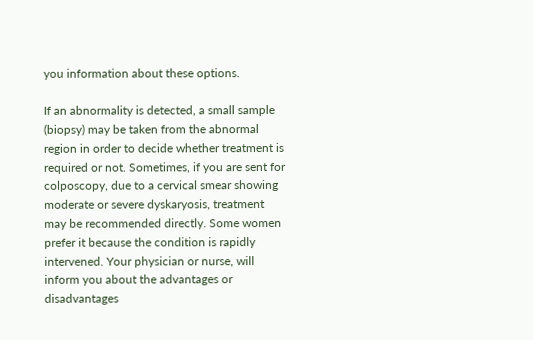you information about these options.

If an abnormality is detected, a small sample (biopsy) may be taken from the abnormal region in order to decide whether treatment is required or not. Sometimes, if you are sent for colposcopy, due to a cervical smear showing moderate or severe dyskaryosis, treatment may be recommended directly. Some women prefer it because the condition is rapidly intervened. Your physician or nurse, will inform you about the advantages or disadvantages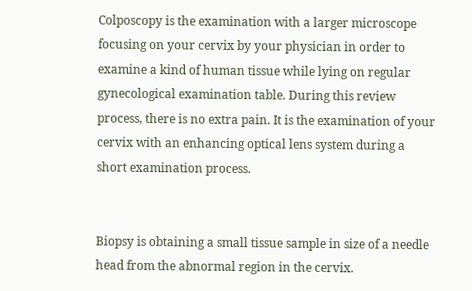Colposcopy is the examination with a larger microscope focusing on your cervix by your physician in order to examine a kind of human tissue while lying on regular gynecological examination table. During this review process, there is no extra pain. It is the examination of your cervix with an enhancing optical lens system during a short examination process.


Biopsy is obtaining a small tissue sample in size of a needle head from the abnormal region in the cervix.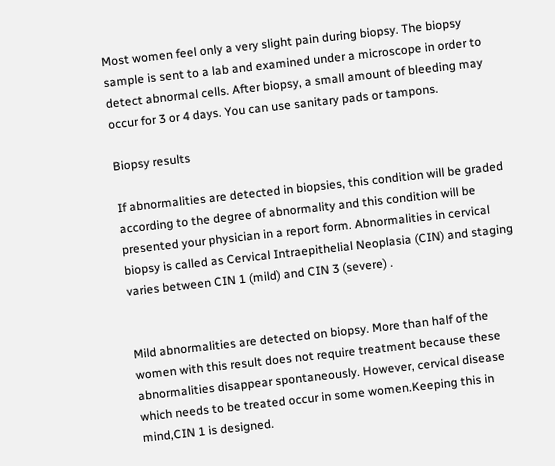Most women feel only a very slight pain during biopsy. The biopsy sample is sent to a lab and examined under a microscope in order to detect abnormal cells. After biopsy, a small amount of bleeding may occur for 3 or 4 days. You can use sanitary pads or tampons.

Biopsy results

If abnormalities are detected in biopsies, this condition will be graded according to the degree of abnormality and this condition will be presented your physician in a report form. Abnormalities in cervical biopsy is called as Cervical Intraepithelial Neoplasia (CIN) and staging varies between CIN 1 (mild) and CIN 3 (severe) .


Mild abnormalities are detected on biopsy. More than half of the women with this result does not require treatment because these abnormalities disappear spontaneously. However, cervical disease which needs to be treated occur in some women.Keeping this in mind,CIN 1 is designed.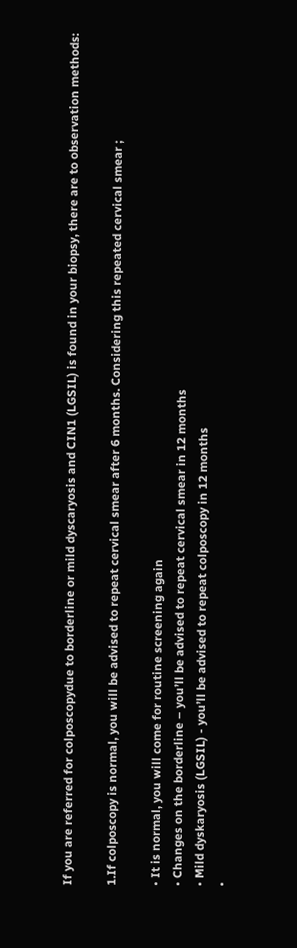If you are referred for colposcopydue to borderline or mild dyscaryosis and CIN1 (LGSIL) is found in your biopsy, there are to observation methods:

1.If colposcopy is normal, you will be advised to repeat cervical smear after 6 months. Considering this repeated cervical smear ;

• It is normal, you will come for routine screening again
• Changes on the borderline – you’ll be advised to repeat cervical smear in 12 months
• Mild dyskaryosis (LGSIL) - you’ll be advised to repeat colposcopy in 12 months
•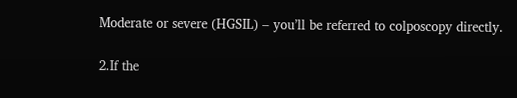Moderate or severe (HGSIL) – you’ll be referred to colposcopy directly.

2.If the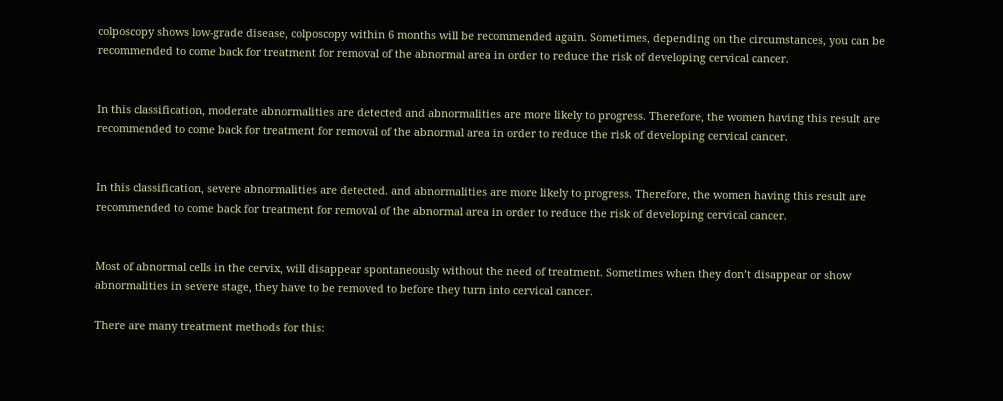colposcopy shows low-grade disease, colposcopy within 6 months will be recommended again. Sometimes, depending on the circumstances, you can be recommended to come back for treatment for removal of the abnormal area in order to reduce the risk of developing cervical cancer.


In this classification, moderate abnormalities are detected and abnormalities are more likely to progress. Therefore, the women having this result are recommended to come back for treatment for removal of the abnormal area in order to reduce the risk of developing cervical cancer.


In this classification, severe abnormalities are detected. and abnormalities are more likely to progress. Therefore, the women having this result are recommended to come back for treatment for removal of the abnormal area in order to reduce the risk of developing cervical cancer.


Most of abnormal cells in the cervix, will disappear spontaneously without the need of treatment. Sometimes when they don’t disappear or show abnormalities in severe stage, they have to be removed to before they turn into cervical cancer.

There are many treatment methods for this: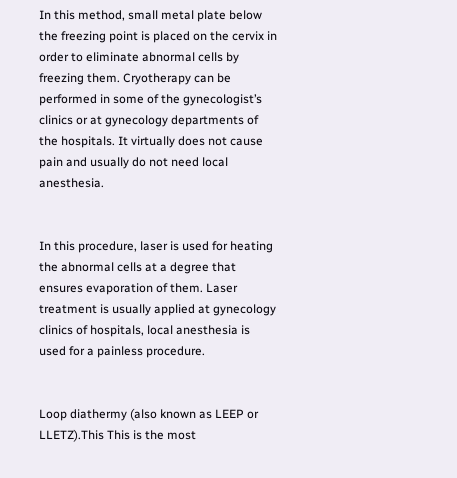In this method, small metal plate below the freezing point is placed on the cervix in order to eliminate abnormal cells by freezing them. Cryotherapy can be performed in some of the gynecologist’s clinics or at gynecology departments of the hospitals. It virtually does not cause pain and usually do not need local anesthesia.


In this procedure, laser is used for heating the abnormal cells at a degree that ensures evaporation of them. Laser treatment is usually applied at gynecology clinics of hospitals, local anesthesia is used for a painless procedure.


Loop diathermy (also known as LEEP or LLETZ).This This is the most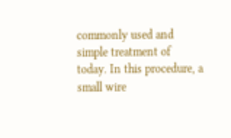commonly used and simple treatment of today. In this procedure, a small wire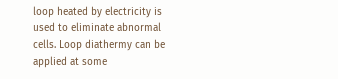loop heated by electricity is used to eliminate abnormal cells. Loop diathermy can be applied at some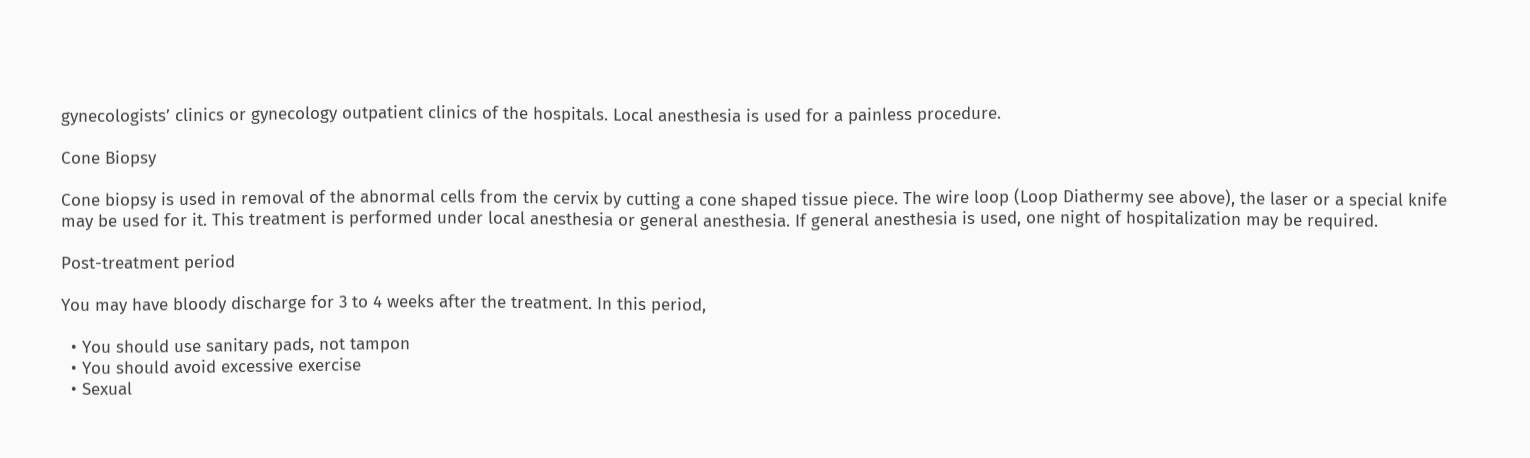gynecologists’ clinics or gynecology outpatient clinics of the hospitals. Local anesthesia is used for a painless procedure.

Cone Biopsy

Cone biopsy is used in removal of the abnormal cells from the cervix by cutting a cone shaped tissue piece. The wire loop (Loop Diathermy see above), the laser or a special knife may be used for it. This treatment is performed under local anesthesia or general anesthesia. If general anesthesia is used, one night of hospitalization may be required.

Post-treatment period

You may have bloody discharge for 3 to 4 weeks after the treatment. In this period,

  • You should use sanitary pads, not tampon
  • You should avoid excessive exercise
  • Sexual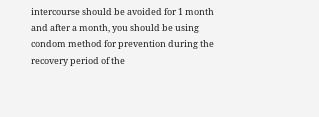intercourse should be avoided for 1 month and after a month, you should be using condom method for prevention during the recovery period of the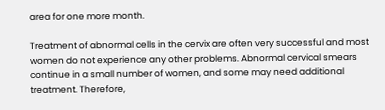area for one more month.

Treatment of abnormal cells in the cervix are often very successful and most women do not experience any other problems. Abnormal cervical smears continue in a small number of women, and some may need additional treatment. Therefore,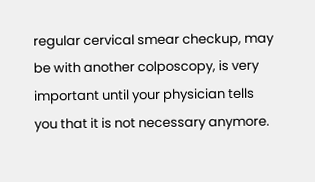regular cervical smear checkup, may be with another colposcopy, is very important until your physician tells you that it is not necessary anymore.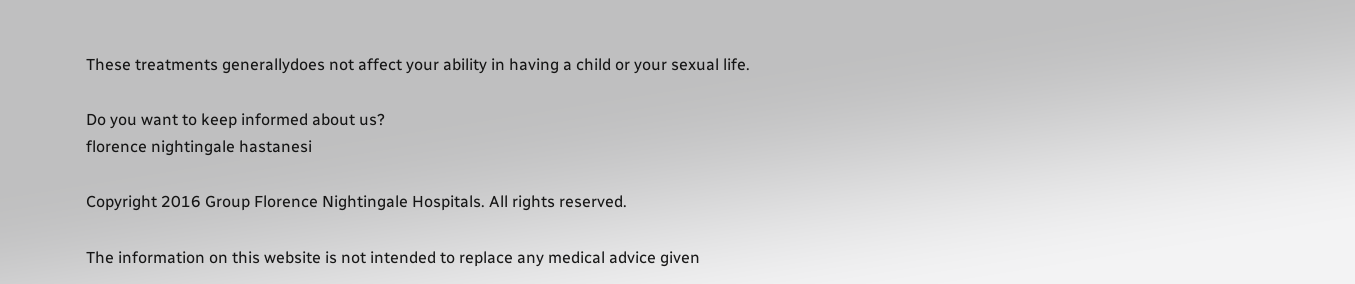These treatments generallydoes not affect your ability in having a child or your sexual life.

Do you want to keep informed about us?
florence nightingale hastanesi

Copyright 2016 Group Florence Nightingale Hospitals. All rights reserved.

The information on this website is not intended to replace any medical advice given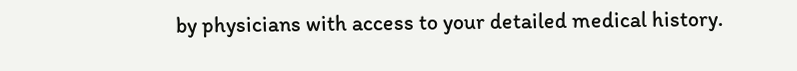by physicians with access to your detailed medical history.